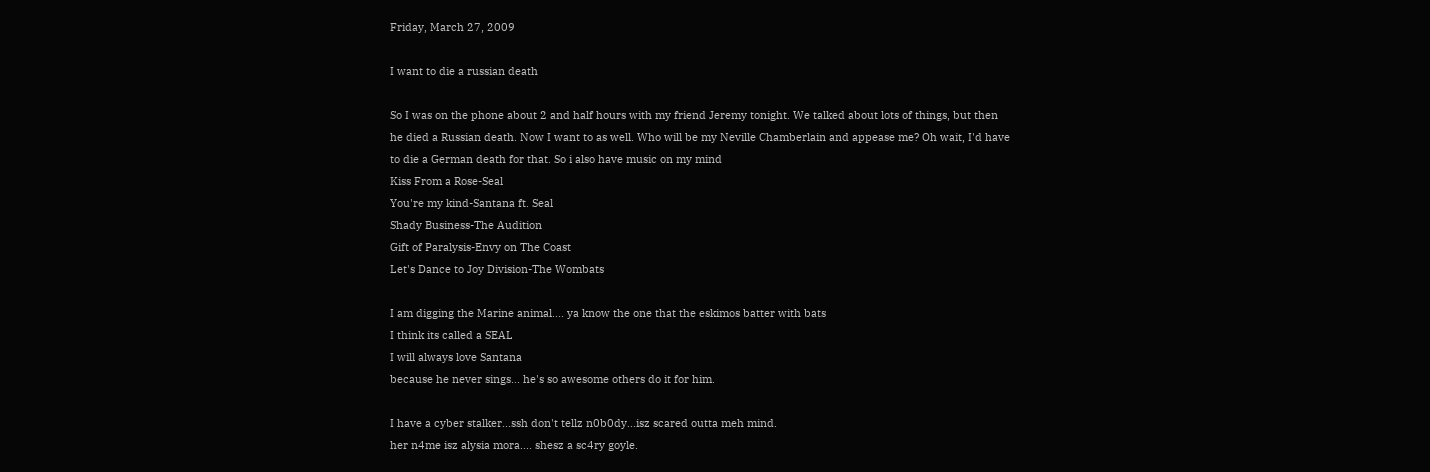Friday, March 27, 2009

I want to die a russian death

So I was on the phone about 2 and half hours with my friend Jeremy tonight. We talked about lots of things, but then he died a Russian death. Now I want to as well. Who will be my Neville Chamberlain and appease me? Oh wait, I'd have to die a German death for that. So i also have music on my mind
Kiss From a Rose-Seal
You're my kind-Santana ft. Seal
Shady Business-The Audition
Gift of Paralysis-Envy on The Coast
Let's Dance to Joy Division-The Wombats

I am digging the Marine animal.... ya know the one that the eskimos batter with bats
I think its called a SEAL
I will always love Santana
because he never sings... he's so awesome others do it for him.

I have a cyber stalker...ssh don't tellz n0b0dy...isz scared outta meh mind.
her n4me isz alysia mora.... shesz a sc4ry goyle.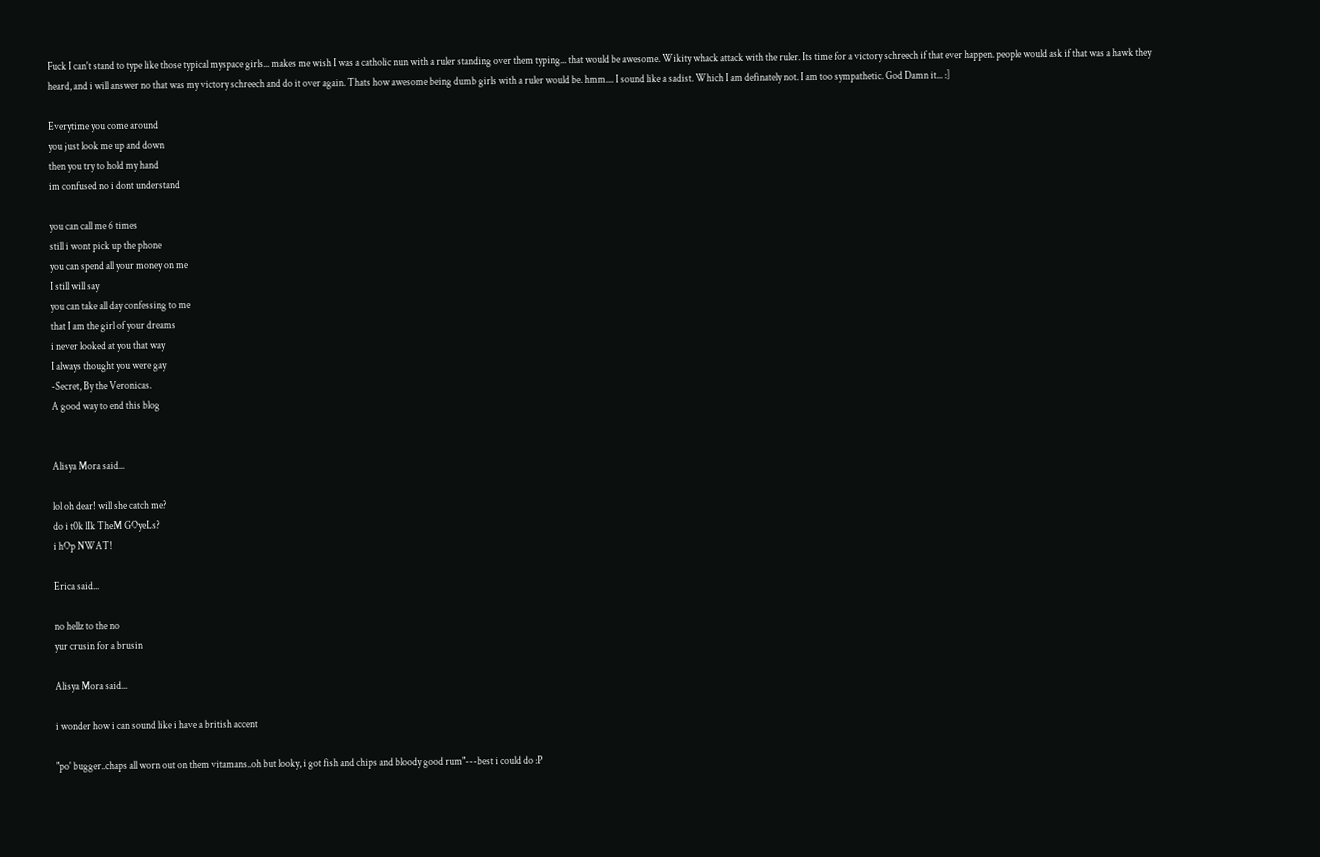Fuck I can't stand to type like those typical myspace girls... makes me wish I was a catholic nun with a ruler standing over them typing... that would be awesome. Wikity whack attack with the ruler. Its time for a victory schreech if that ever happen. people would ask if that was a hawk they heard, and i will answer no that was my victory schreech and do it over again. Thats how awesome being dumb girls with a ruler would be. hmm.... I sound like a sadist. Which I am definately not. I am too sympathetic. God Damn it... :]

Everytime you come around
you just look me up and down
then you try to hold my hand
im confused no i dont understand

you can call me 6 times
still i wont pick up the phone
you can spend all your money on me
I still will say
you can take all day confessing to me
that I am the girl of your dreams
i never looked at you that way
I always thought you were gay
-Secret, By the Veronicas.
A good way to end this blog


Alisya Mora said...

lol oh dear! will she catch me?
do i t0k lIk TheM GOyeLs?
i hOp NWAT!

Erica said...

no hellz to the no
yur crusin for a brusin

Alisya Mora said...

i wonder how i can sound like i have a british accent

"po' bugger..chaps all worn out on them vitamans..oh but looky, i got fish and chips and bloody good rum"---best i could do :P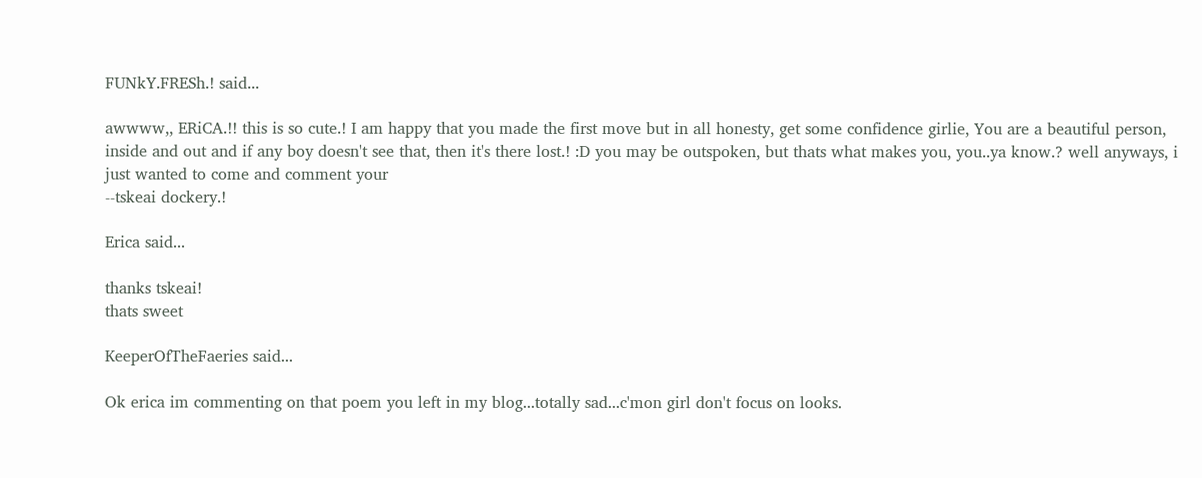FUNkY.FRESh.! said...

awwww,, ERiCA.!! this is so cute.! I am happy that you made the first move but in all honesty, get some confidence girlie, You are a beautiful person, inside and out and if any boy doesn't see that, then it's there lost.! :D you may be outspoken, but thats what makes you, you..ya know.? well anyways, i just wanted to come and comment your
--tskeai dockery.!

Erica said...

thanks tskeai!
thats sweet

KeeperOfTheFaeries said...

Ok erica im commenting on that poem you left in my blog...totally sad...c'mon girl don't focus on looks.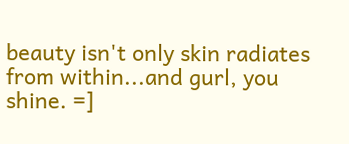beauty isn't only skin radiates from within...and gurl, you shine. =]